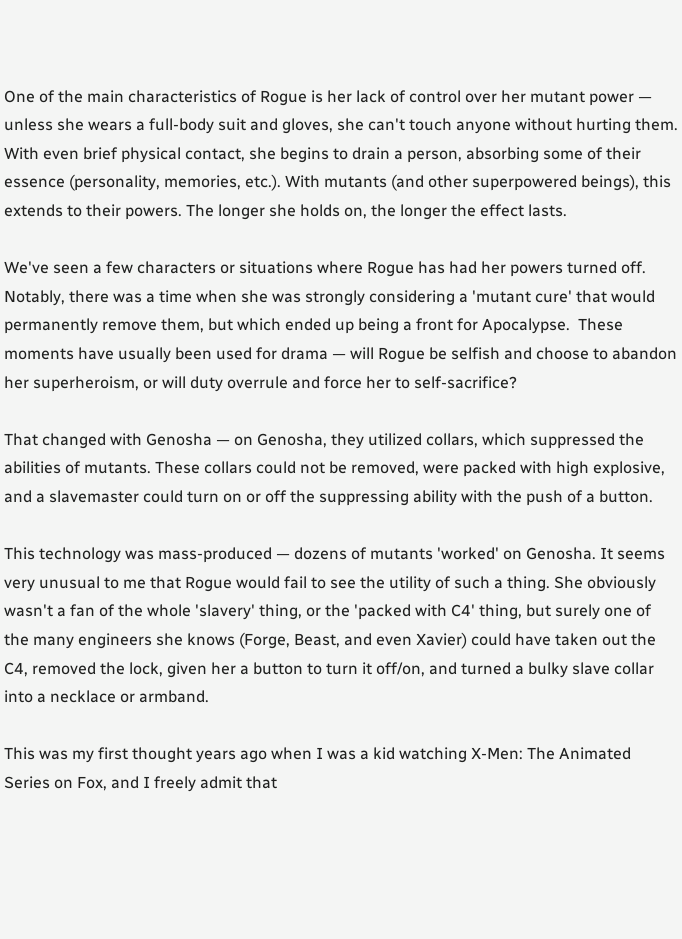One of the main characteristics of Rogue is her lack of control over her mutant power — unless she wears a full-body suit and gloves, she can't touch anyone without hurting them. With even brief physical contact, she begins to drain a person, absorbing some of their essence (personality, memories, etc.). With mutants (and other superpowered beings), this extends to their powers. The longer she holds on, the longer the effect lasts.

We've seen a few characters or situations where Rogue has had her powers turned off. Notably, there was a time when she was strongly considering a 'mutant cure' that would permanently remove them, but which ended up being a front for Apocalypse.  These moments have usually been used for drama — will Rogue be selfish and choose to abandon her superheroism, or will duty overrule and force her to self-sacrifice?

That changed with Genosha — on Genosha, they utilized collars, which suppressed the abilities of mutants. These collars could not be removed, were packed with high explosive, and a slavemaster could turn on or off the suppressing ability with the push of a button.

This technology was mass-produced — dozens of mutants 'worked' on Genosha. It seems very unusual to me that Rogue would fail to see the utility of such a thing. She obviously wasn't a fan of the whole 'slavery' thing, or the 'packed with C4' thing, but surely one of the many engineers she knows (Forge, Beast, and even Xavier) could have taken out the C4, removed the lock, given her a button to turn it off/on, and turned a bulky slave collar into a necklace or armband.

This was my first thought years ago when I was a kid watching X-Men: The Animated Series on Fox, and I freely admit that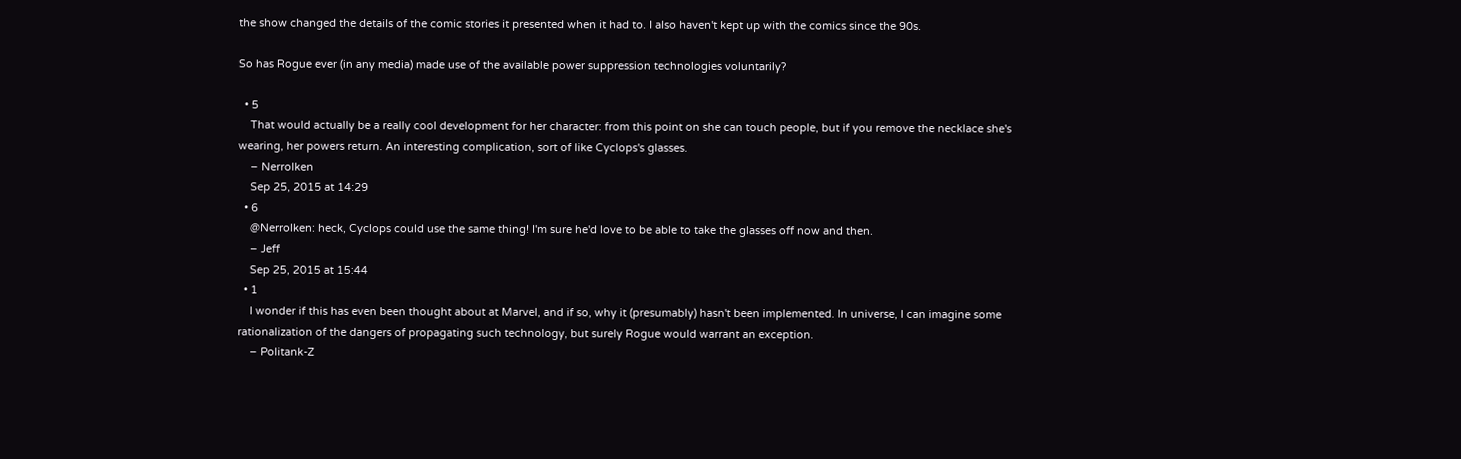the show changed the details of the comic stories it presented when it had to. I also haven't kept up with the comics since the 90s.

So has Rogue ever (in any media) made use of the available power suppression technologies voluntarily?

  • 5
    That would actually be a really cool development for her character: from this point on she can touch people, but if you remove the necklace she's wearing, her powers return. An interesting complication, sort of like Cyclops's glasses.
    – Nerrolken
    Sep 25, 2015 at 14:29
  • 6
    @Nerrolken: heck, Cyclops could use the same thing! I'm sure he'd love to be able to take the glasses off now and then.
    – Jeff
    Sep 25, 2015 at 15:44
  • 1
    I wonder if this has even been thought about at Marvel, and if so, why it (presumably) hasn't been implemented. In universe, I can imagine some rationalization of the dangers of propagating such technology, but surely Rogue would warrant an exception.
    – Politank-Z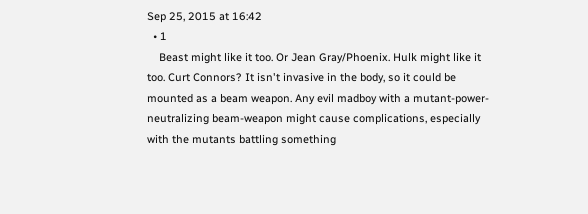Sep 25, 2015 at 16:42
  • 1
    Beast might like it too. Or Jean Gray/Phoenix. Hulk might like it too. Curt Connors? It isn't invasive in the body, so it could be mounted as a beam weapon. Any evil madboy with a mutant-power-neutralizing beam-weapon might cause complications, especially with the mutants battling something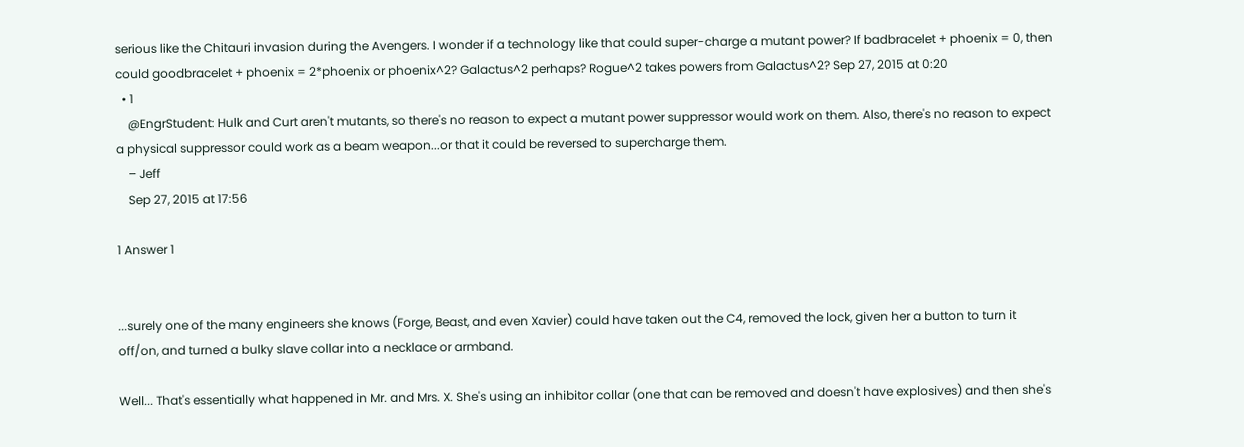serious like the Chitauri invasion during the Avengers. I wonder if a technology like that could super-charge a mutant power? If badbracelet + phoenix = 0, then could goodbracelet + phoenix = 2*phoenix or phoenix^2? Galactus^2 perhaps? Rogue^2 takes powers from Galactus^2? Sep 27, 2015 at 0:20
  • 1
    @EngrStudent: Hulk and Curt aren't mutants, so there's no reason to expect a mutant power suppressor would work on them. Also, there's no reason to expect a physical suppressor could work as a beam weapon...or that it could be reversed to supercharge them.
    – Jeff
    Sep 27, 2015 at 17:56

1 Answer 1


...surely one of the many engineers she knows (Forge, Beast, and even Xavier) could have taken out the C4, removed the lock, given her a button to turn it off/on, and turned a bulky slave collar into a necklace or armband.

Well... That's essentially what happened in Mr. and Mrs. X. She's using an inhibitor collar (one that can be removed and doesn't have explosives) and then she's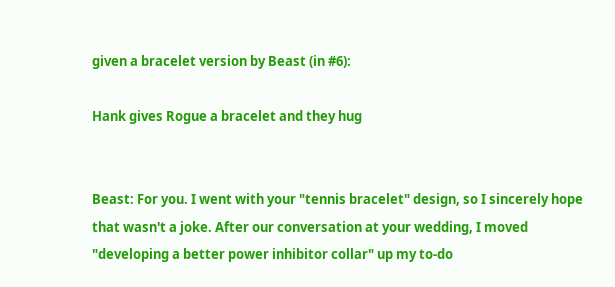given a bracelet version by Beast (in #6):

Hank gives Rogue a bracelet and they hug


Beast: For you. I went with your "tennis bracelet" design, so I sincerely hope that wasn't a joke. After our conversation at your wedding, I moved "developing a better power inhibitor collar" up my to-do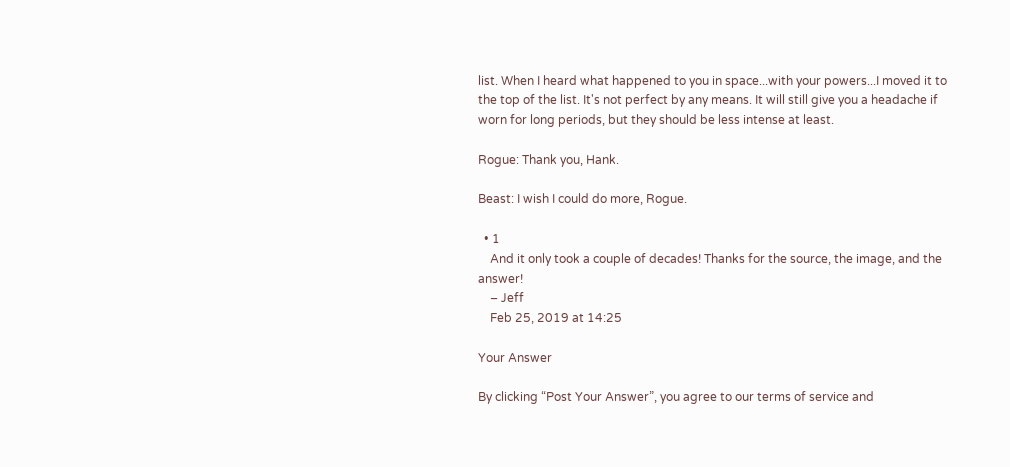list. When I heard what happened to you in space...with your powers...I moved it to the top of the list. It's not perfect by any means. It will still give you a headache if worn for long periods, but they should be less intense at least.

Rogue: Thank you, Hank.

Beast: I wish I could do more, Rogue.

  • 1
    And it only took a couple of decades! Thanks for the source, the image, and the answer!
    – Jeff
    Feb 25, 2019 at 14:25

Your Answer

By clicking “Post Your Answer”, you agree to our terms of service and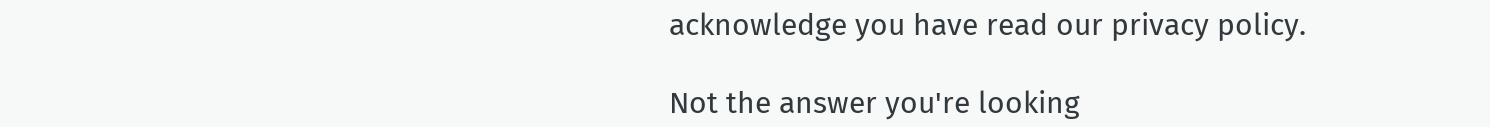acknowledge you have read our privacy policy.

Not the answer you're looking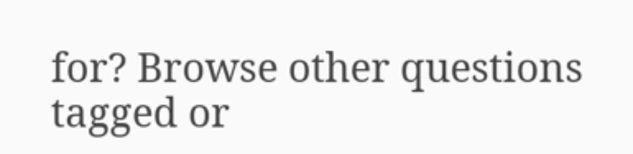for? Browse other questions tagged or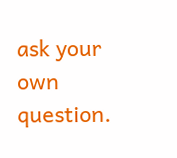ask your own question.